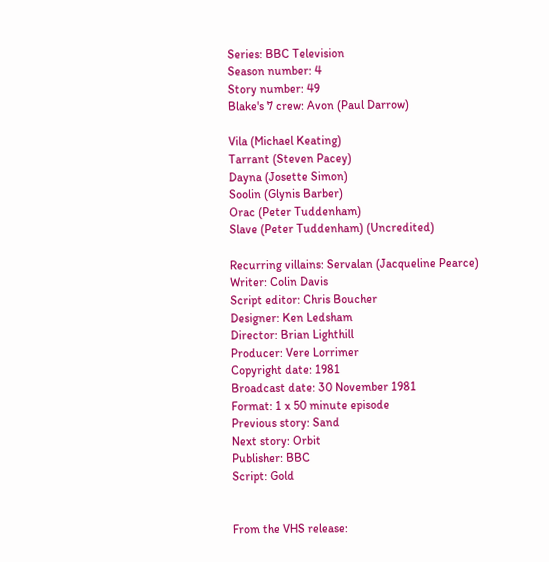Series: BBC Television
Season number: 4
Story number: 49
Blake's 7 crew: Avon (Paul Darrow)

Vila (Michael Keating)
Tarrant (Steven Pacey)
Dayna (Josette Simon)
Soolin (Glynis Barber)
Orac (Peter Tuddenham)
Slave (Peter Tuddenham) (Uncredited)

Recurring villains: Servalan (Jacqueline Pearce)
Writer: Colin Davis
Script editor: Chris Boucher
Designer: Ken Ledsham
Director: Brian Lighthill
Producer: Vere Lorrimer
Copyright date: 1981
Broadcast date: 30 November 1981
Format: 1 x 50 minute episode
Previous story: Sand
Next story: Orbit
Publisher: BBC
Script: Gold


From the VHS release: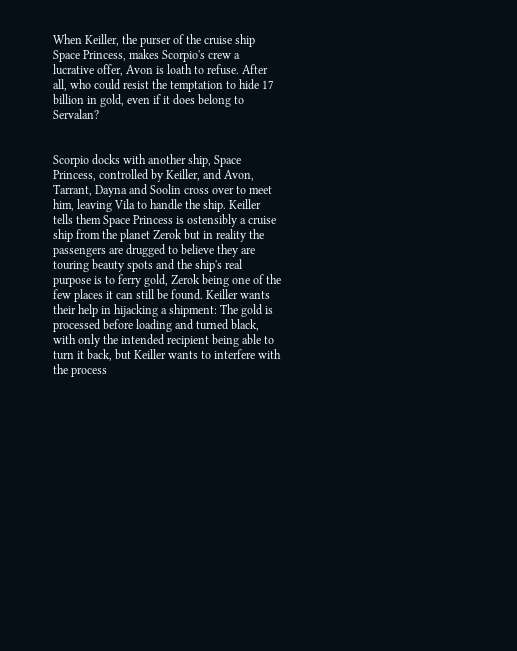When Keiller, the purser of the cruise ship Space Princess, makes Scorpio's crew a lucrative offer, Avon is loath to refuse. After all, who could resist the temptation to hide 17 billion in gold, even if it does belong to Servalan?


Scorpio docks with another ship, Space Princess, controlled by Keiller, and Avon, Tarrant, Dayna and Soolin cross over to meet him, leaving Vila to handle the ship. Keiller tells them Space Princess is ostensibly a cruise ship from the planet Zerok but in reality the passengers are drugged to believe they are touring beauty spots and the ship's real purpose is to ferry gold, Zerok being one of the few places it can still be found. Keiller wants their help in hijacking a shipment: The gold is processed before loading and turned black, with only the intended recipient being able to turn it back, but Keiller wants to interfere with the process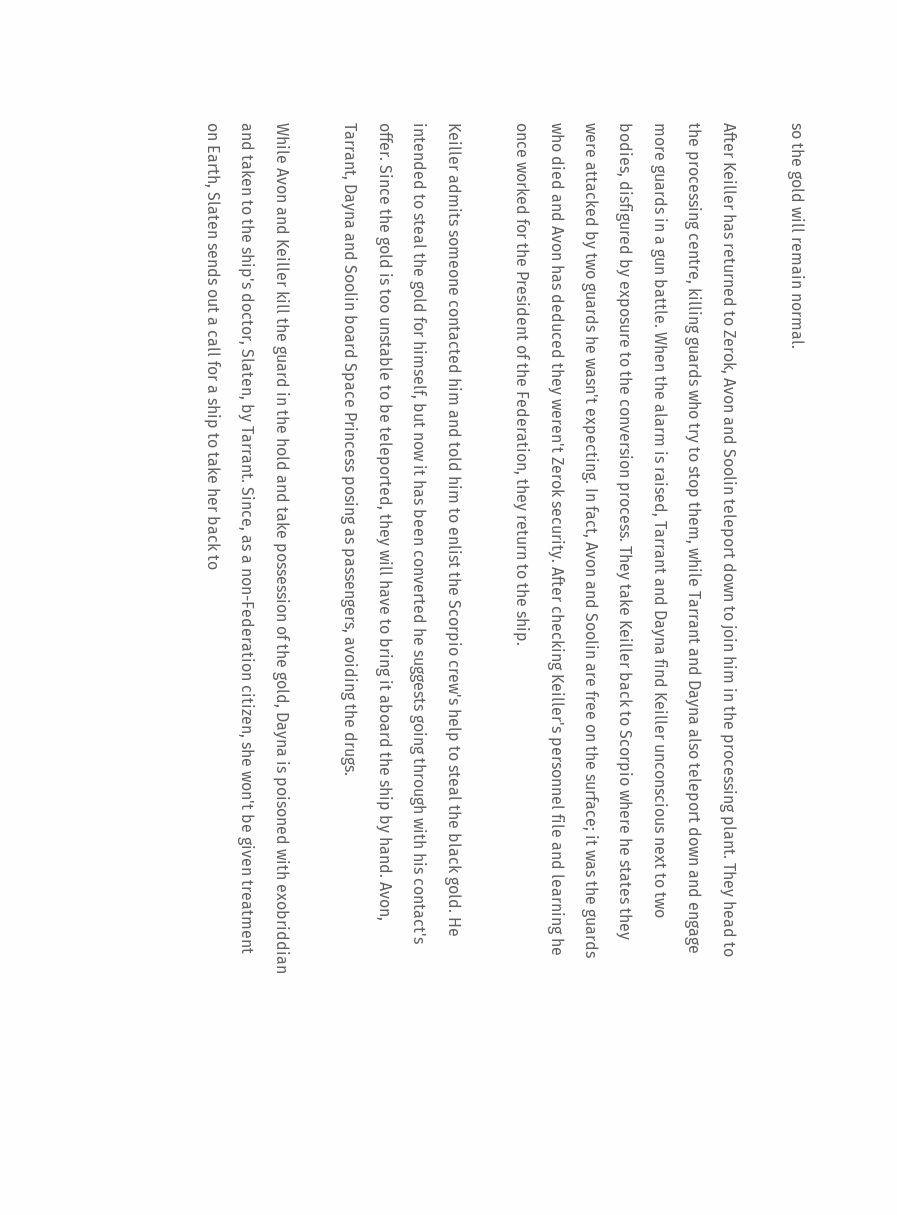so the gold will remain normal.

After Keiller has returned to Zerok, Avon and Soolin teleport down to join him in the processing plant. They head to the processing centre, killing guards who try to stop them, while Tarrant and Dayna also teleport down and engage more guards in a gun battle. When the alarm is raised, Tarrant and Dayna find Keiller unconscious next to two bodies, disfigured by exposure to the conversion process. They take Keiller back to Scorpio where he states they were attacked by two guards he wasn't expecting. In fact, Avon and Soolin are free on the surface; it was the guards who died and Avon has deduced they weren't Zerok security. After checking Keiller's personnel file and learning he once worked for the President of the Federation, they return to the ship.

Keiller admits someone contacted him and told him to enlist the Scorpio crew's help to steal the black gold. He intended to steal the gold for himself, but now it has been converted he suggests going through with his contact's offer. Since the gold is too unstable to be teleported, they will have to bring it aboard the ship by hand. Avon, Tarrant, Dayna and Soolin board Space Princess posing as passengers, avoiding the drugs.

While Avon and Keiller kill the guard in the hold and take possession of the gold, Dayna is poisoned with exobriddian and taken to the ship's doctor, Slaten, by Tarrant. Since, as a non-Federation citizen, she won't be given treatment on Earth, Slaten sends out a call for a ship to take her back to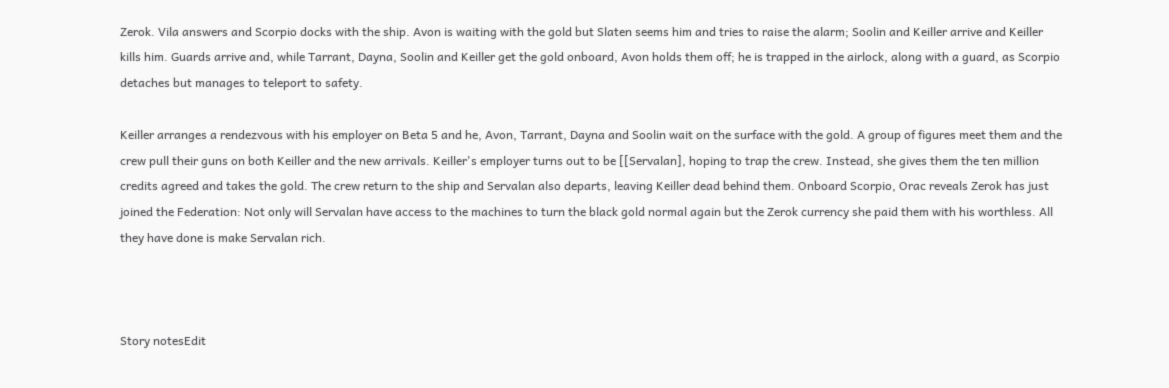Zerok. Vila answers and Scorpio docks with the ship. Avon is waiting with the gold but Slaten seems him and tries to raise the alarm; Soolin and Keiller arrive and Keiller kills him. Guards arrive and, while Tarrant, Dayna, Soolin and Keiller get the gold onboard, Avon holds them off; he is trapped in the airlock, along with a guard, as Scorpio detaches but manages to teleport to safety.

Keiller arranges a rendezvous with his employer on Beta 5 and he, Avon, Tarrant, Dayna and Soolin wait on the surface with the gold. A group of figures meet them and the crew pull their guns on both Keiller and the new arrivals. Keiller's employer turns out to be [[Servalan], hoping to trap the crew. Instead, she gives them the ten million credits agreed and takes the gold. The crew return to the ship and Servalan also departs, leaving Keiller dead behind them. Onboard Scorpio, Orac reveals Zerok has just joined the Federation: Not only will Servalan have access to the machines to turn the black gold normal again but the Zerok currency she paid them with his worthless. All they have done is make Servalan rich.



Story notesEdit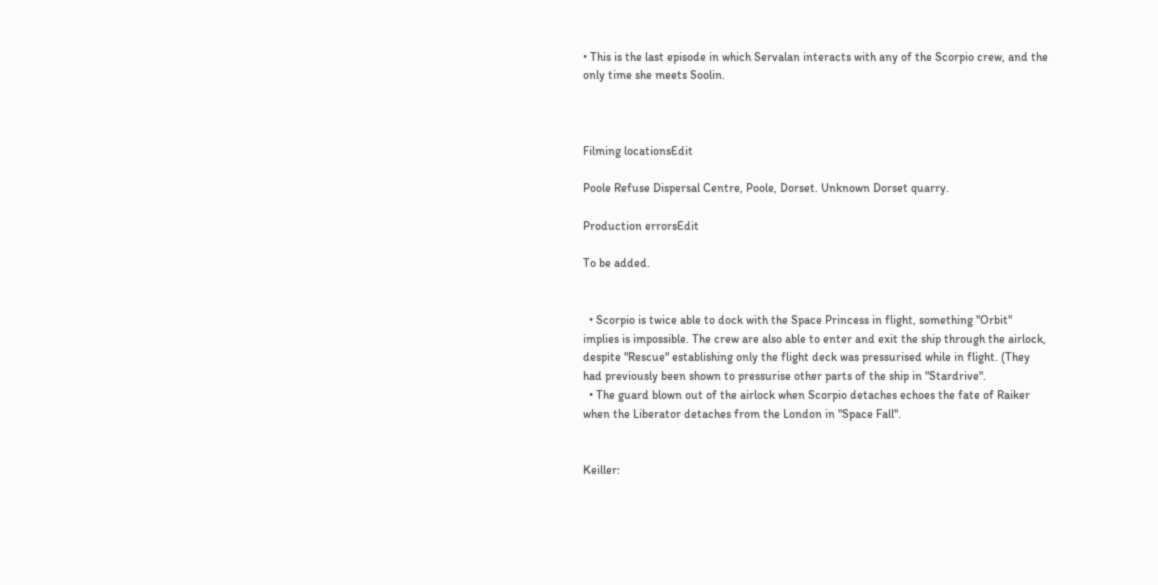• This is the last episode in which Servalan interacts with any of the Scorpio crew, and the only time she meets Soolin.



Filming locationsEdit

Poole Refuse Dispersal Centre, Poole, Dorset. Unknown Dorset quarry.

Production errorsEdit

To be added.


  • Scorpio is twice able to dock with the Space Princess in flight, something "Orbit" implies is impossible. The crew are also able to enter and exit the ship through the airlock, despite "Rescue" establishing only the flight deck was pressurised while in flight. (They had previously been shown to pressurise other parts of the ship in "Stardrive".
  • The guard blown out of the airlock when Scorpio detaches echoes the fate of Raiker when the Liberator detaches from the London in "Space Fall".


Keiller: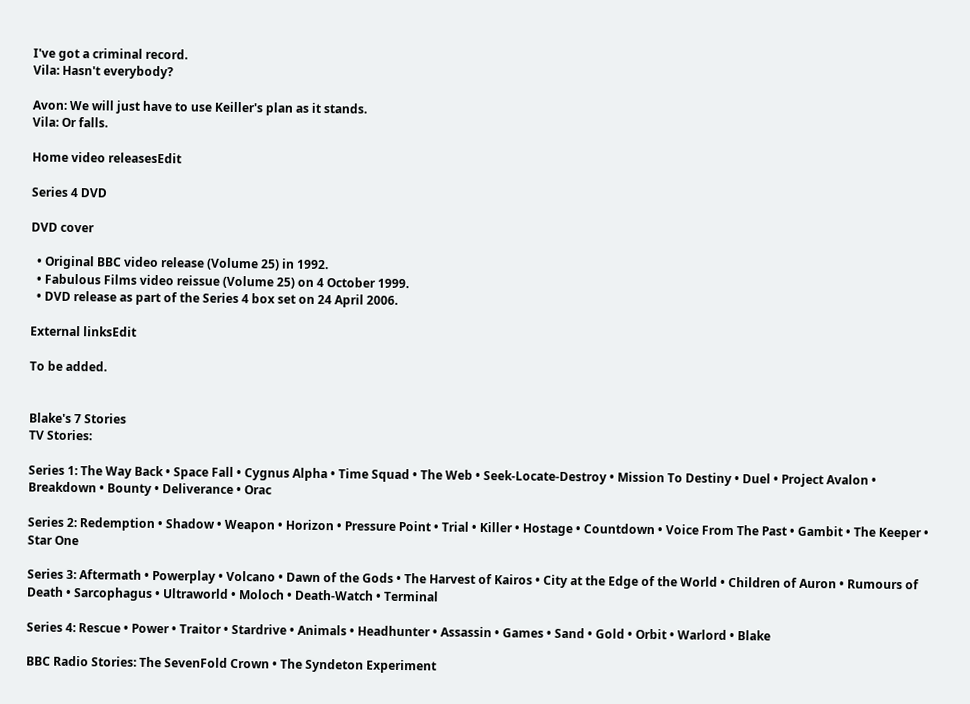I've got a criminal record.
Vila: Hasn't everybody?

Avon: We will just have to use Keiller's plan as it stands.
Vila: Or falls.

Home video releasesEdit

Series 4 DVD

DVD cover

  • Original BBC video release (Volume 25) in 1992.
  • Fabulous Films video reissue (Volume 25) on 4 October 1999.
  • DVD release as part of the Series 4 box set on 24 April 2006.

External linksEdit

To be added.


Blake's 7 Stories
TV Stories:

Series 1: The Way Back • Space Fall • Cygnus Alpha • Time Squad • The Web • Seek-Locate-Destroy • Mission To Destiny • Duel • Project Avalon • Breakdown • Bounty • Deliverance • Orac

Series 2: Redemption • Shadow • Weapon • Horizon • Pressure Point • Trial • Killer • Hostage • Countdown • Voice From The Past • Gambit • The Keeper • Star One

Series 3: Aftermath • Powerplay • Volcano • Dawn of the Gods • The Harvest of Kairos • City at the Edge of the World • Children of Auron • Rumours of Death • Sarcophagus • Ultraworld • Moloch • Death-Watch • Terminal

Series 4: Rescue • Power • Traitor • Stardrive • Animals • Headhunter • Assassin • Games • Sand • Gold • Orbit • Warlord • Blake

BBC Radio Stories: The SevenFold Crown • The Syndeton Experiment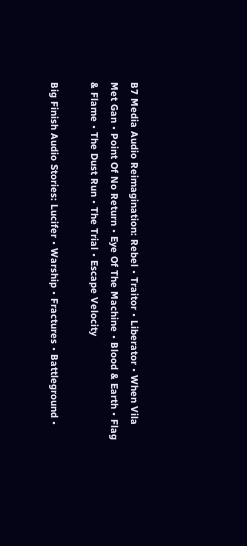B7 Media Audio Reimagination: Rebel • Traitor • Liberator • When Vila Met Gan • Point Of No Return • Eye Of The Machine • Blood & Earth • Flag & Flame • The Dust Run • The Trial • Escape Velocity

Big Finish Audio Stories: Lucifer • Warship • Fractures • Battleground •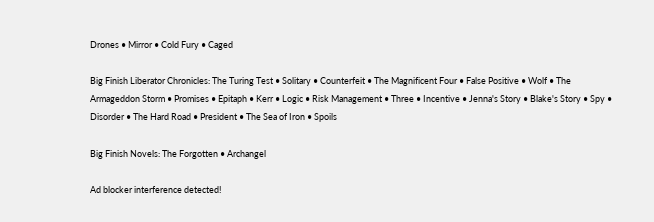Drones • Mirror • Cold Fury • Caged

Big Finish Liberator Chronicles: The Turing Test • Solitary • Counterfeit • The Magnificent Four • False Positive • Wolf • The Armageddon Storm • Promises • Epitaph • Kerr • Logic • Risk Management • Three • Incentive • Jenna's Story • Blake's Story • Spy • Disorder • The Hard Road • President • The Sea of Iron • Spoils

Big Finish Novels: The Forgotten • Archangel

Ad blocker interference detected!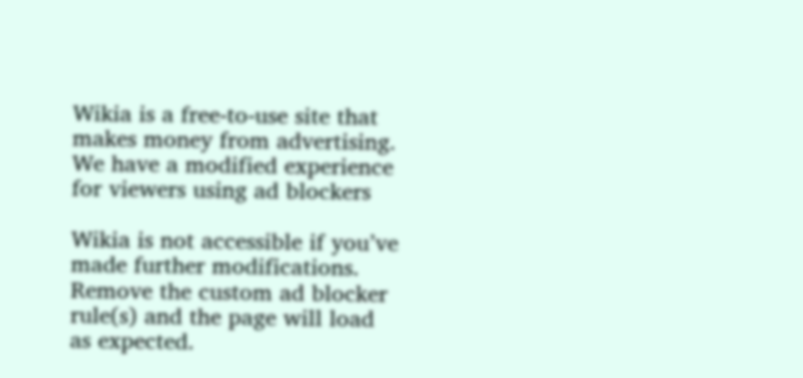Wikia is a free-to-use site that makes money from advertising. We have a modified experience for viewers using ad blockers

Wikia is not accessible if you’ve made further modifications. Remove the custom ad blocker rule(s) and the page will load as expected.